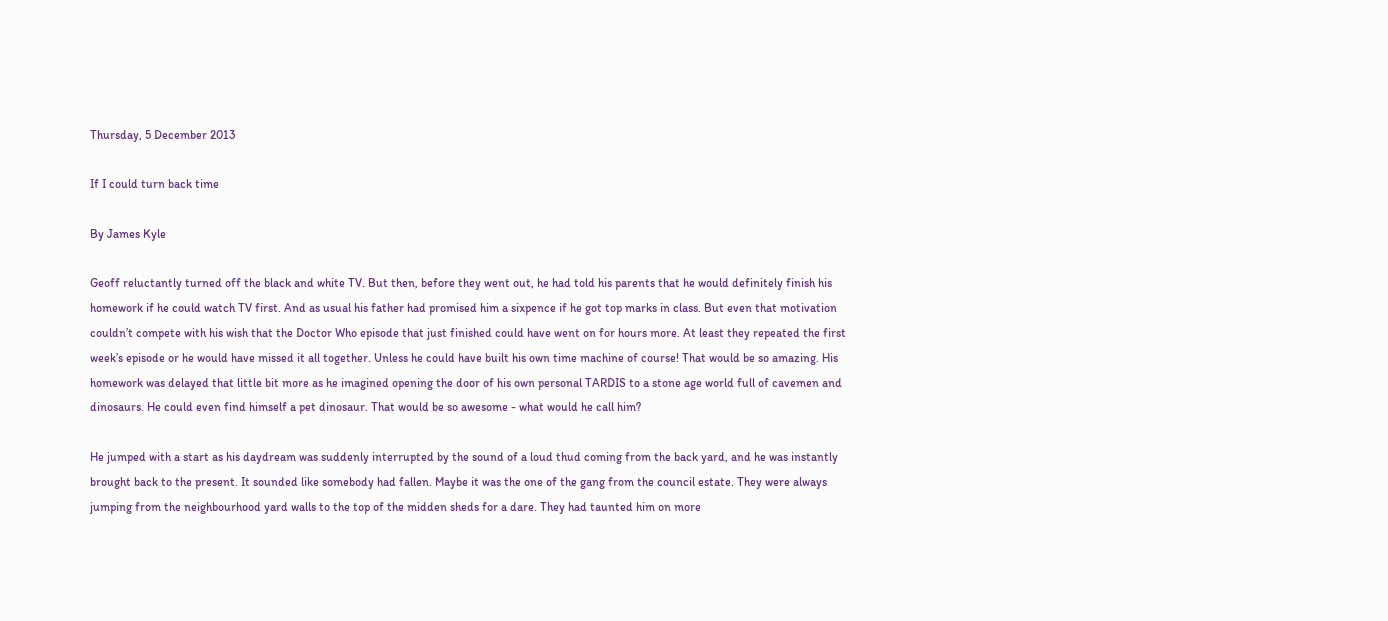Thursday, 5 December 2013

If I could turn back time

By James Kyle

Geoff reluctantly turned off the black and white TV. But then, before they went out, he had told his parents that he would definitely finish his homework if he could watch TV first. And as usual his father had promised him a sixpence if he got top marks in class. But even that motivation couldn’t compete with his wish that the Doctor Who episode that just finished could have went on for hours more. At least they repeated the first week’s episode or he would have missed it all together. Unless he could have built his own time machine of course! That would be so amazing. His homework was delayed that little bit more as he imagined opening the door of his own personal TARDIS to a stone age world full of cavemen and dinosaurs. He could even find himself a pet dinosaur. That would be so awesome - what would he call him?

He jumped with a start as his daydream was suddenly interrupted by the sound of a loud thud coming from the back yard, and he was instantly brought back to the present. It sounded like somebody had fallen. Maybe it was the one of the gang from the council estate. They were always jumping from the neighbourhood yard walls to the top of the midden sheds for a dare. They had taunted him on more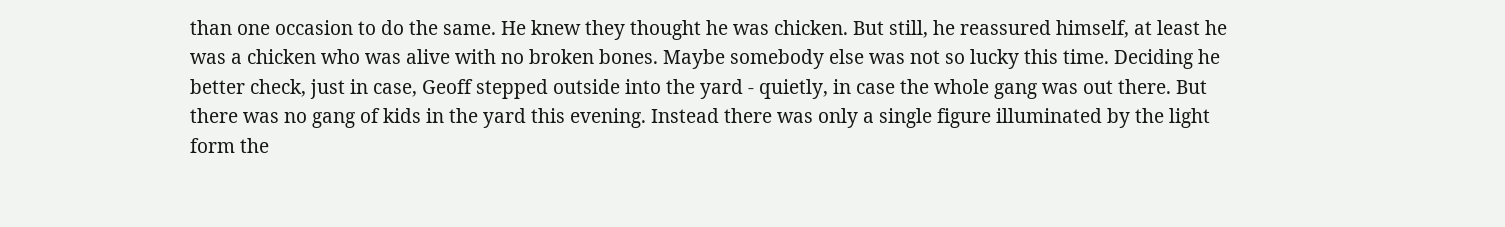than one occasion to do the same. He knew they thought he was chicken. But still, he reassured himself, at least he was a chicken who was alive with no broken bones. Maybe somebody else was not so lucky this time. Deciding he better check, just in case, Geoff stepped outside into the yard - quietly, in case the whole gang was out there. But there was no gang of kids in the yard this evening. Instead there was only a single figure illuminated by the light form the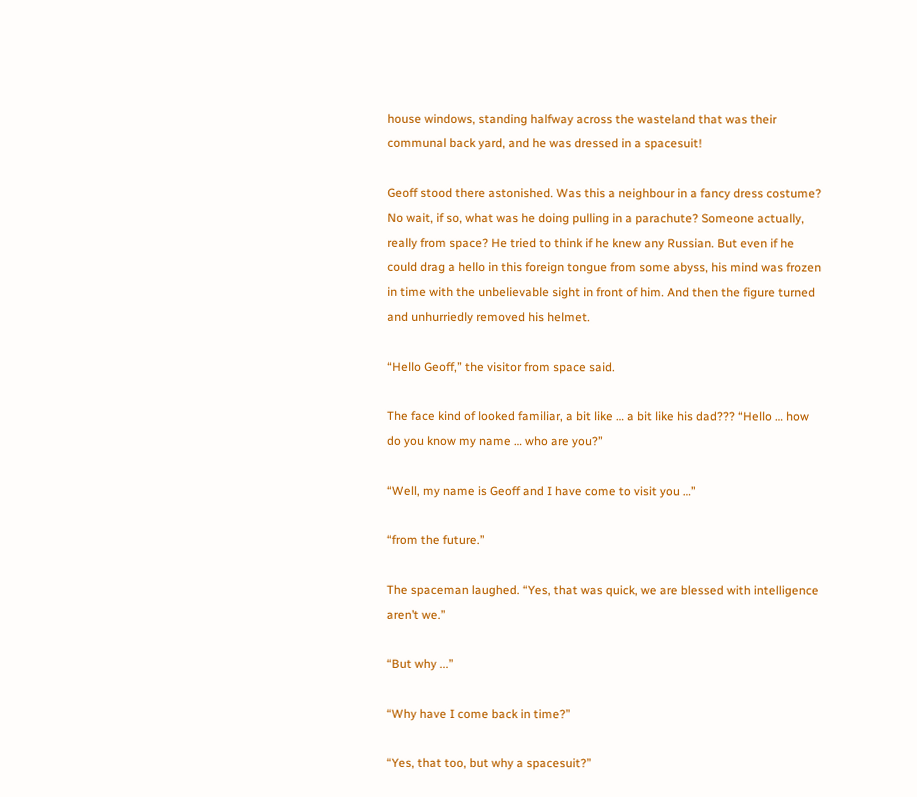house windows, standing halfway across the wasteland that was their communal back yard, and he was dressed in a spacesuit!

Geoff stood there astonished. Was this a neighbour in a fancy dress costume? No wait, if so, what was he doing pulling in a parachute? Someone actually, really from space? He tried to think if he knew any Russian. But even if he could drag a hello in this foreign tongue from some abyss, his mind was frozen in time with the unbelievable sight in front of him. And then the figure turned and unhurriedly removed his helmet.

“Hello Geoff,” the visitor from space said.

The face kind of looked familiar, a bit like … a bit like his dad??? “Hello … how do you know my name … who are you?”

“Well, my name is Geoff and I have come to visit you …”

“from the future.”

The spaceman laughed. “Yes, that was quick, we are blessed with intelligence aren’t we.”

“But why ...”

“Why have I come back in time?”

“Yes, that too, but why a spacesuit?”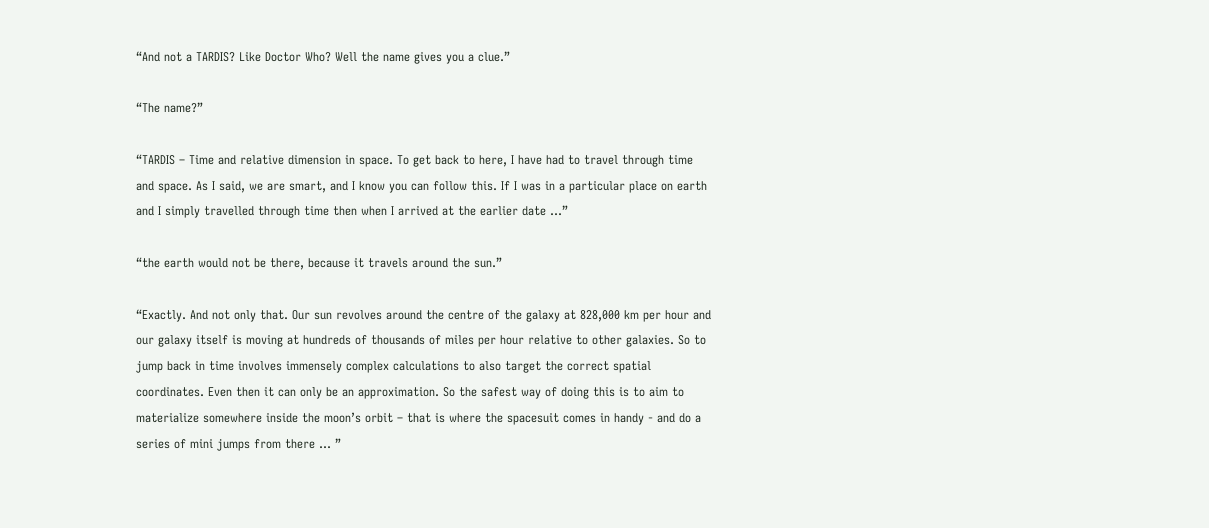“And not a TARDIS? Like Doctor Who? Well the name gives you a clue.”

“The name?”

“TARDIS – Time and relative dimension in space. To get back to here, I have had to travel through time and space. As I said, we are smart, and I know you can follow this. If I was in a particular place on earth and I simply travelled through time then when I arrived at the earlier date …”

“the earth would not be there, because it travels around the sun.”

“Exactly. And not only that. Our sun revolves around the centre of the galaxy at 828,000 km per hour and our galaxy itself is moving at hundreds of thousands of miles per hour relative to other galaxies. So to jump back in time involves immensely complex calculations to also target the correct spatial coordinates. Even then it can only be an approximation. So the safest way of doing this is to aim to materialize somewhere inside the moon’s orbit – that is where the spacesuit comes in handy - and do a series of mini jumps from there … ”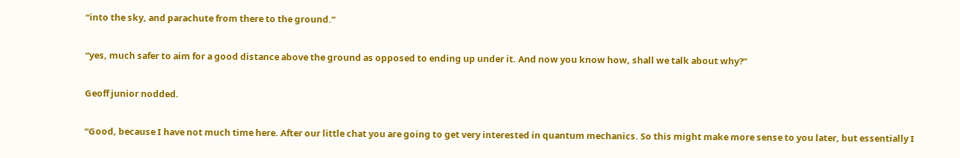“into the sky, and parachute from there to the ground.”

“yes, much safer to aim for a good distance above the ground as opposed to ending up under it. And now you know how, shall we talk about why?”

Geoff junior nodded.

“Good, because I have not much time here. After our little chat you are going to get very interested in quantum mechanics. So this might make more sense to you later, but essentially I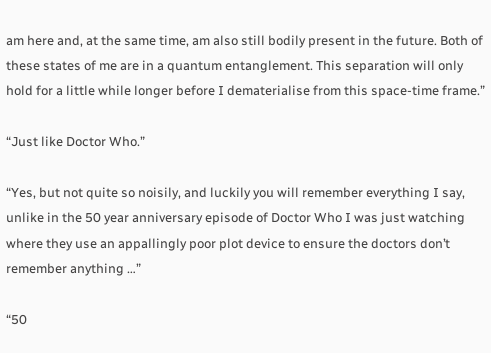am here and, at the same time, am also still bodily present in the future. Both of these states of me are in a quantum entanglement. This separation will only hold for a little while longer before I dematerialise from this space-time frame.”

“Just like Doctor Who.”

“Yes, but not quite so noisily, and luckily you will remember everything I say, unlike in the 50 year anniversary episode of Doctor Who I was just watching where they use an appallingly poor plot device to ensure the doctors don’t remember anything …”

“50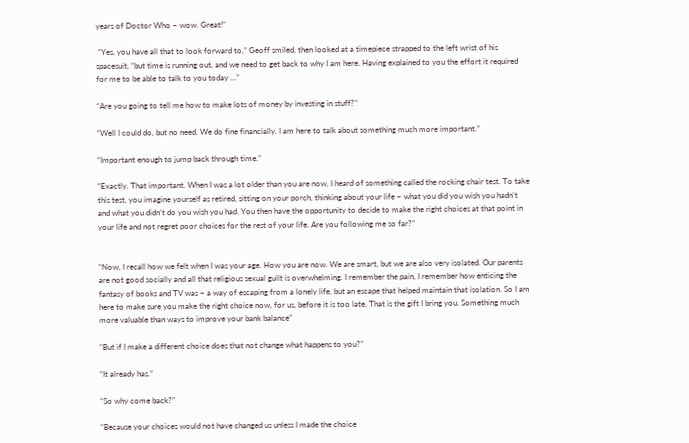years of Doctor Who – wow. Great!”

 “Yes, you have all that to look forward to,” Geoff smiled, then looked at a timepiece strapped to the left wrist of his spacesuit, “but time is running out, and we need to get back to why I am here. Having explained to you the effort it required for me to be able to talk to you today …”

“Are you going to tell me how to make lots of money by investing in stuff?”

“Well I could do, but no need. We do fine financially. I am here to talk about something much more important.”

“Important enough to jump back through time.”

“Exactly. That important. When I was a lot older than you are now, I heard of something called the rocking chair test. To take this test, you imagine yourself as retired, sitting on your porch, thinking about your life – what you did you wish you hadn’t and what you didn’t do you wish you had. You then have the opportunity to decide to make the right choices at that point in your life and not regret poor choices for the rest of your life. Are you following me so far?”


“Now, I recall how we felt when I was your age. How you are now. We are smart, but we are also very isolated. Our parents are not good socially and all that religious sexual guilt is overwhelming. I remember the pain, I remember how enticing the fantasy of books and TV was – a way of escaping from a lonely life, but an escape that helped maintain that isolation. So I am here to make sure you make the right choice now, for us, before it is too late. That is the gift I bring you. Something much more valuable than ways to improve your bank balance”

“But if I make a different choice does that not change what happens to you?”

“It already has.”

“So why come back?”

“Because your choices would not have changed us unless I made the choice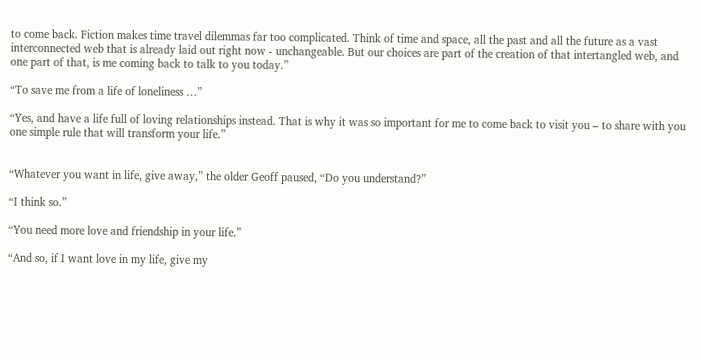to come back. Fiction makes time travel dilemmas far too complicated. Think of time and space, all the past and all the future as a vast interconnected web that is already laid out right now - unchangeable. But our choices are part of the creation of that intertangled web, and one part of that, is me coming back to talk to you today.”

“To save me from a life of loneliness …”

“Yes, and have a life full of loving relationships instead. That is why it was so important for me to come back to visit you – to share with you one simple rule that will transform your life.”


“Whatever you want in life, give away,” the older Geoff paused, “Do you understand?”

“I think so.”

“You need more love and friendship in your life.”

“And so, if I want love in my life, give my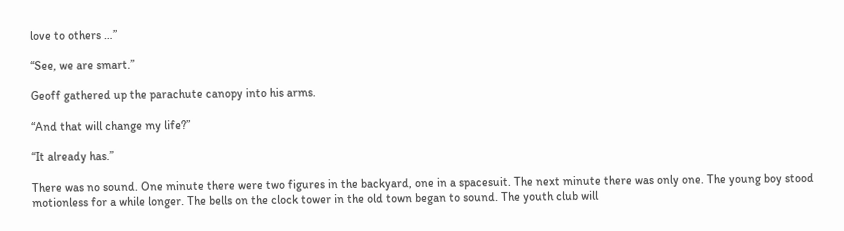love to others …”

“See, we are smart.”

Geoff gathered up the parachute canopy into his arms.

“And that will change my life?”

“It already has.”

There was no sound. One minute there were two figures in the backyard, one in a spacesuit. The next minute there was only one. The young boy stood motionless for a while longer. The bells on the clock tower in the old town began to sound. The youth club will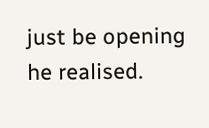just be opening he realised.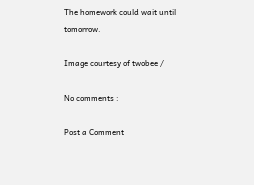The homework could wait until tomorrow.

Image courtesy of twobee /

No comments :

Post a Comment